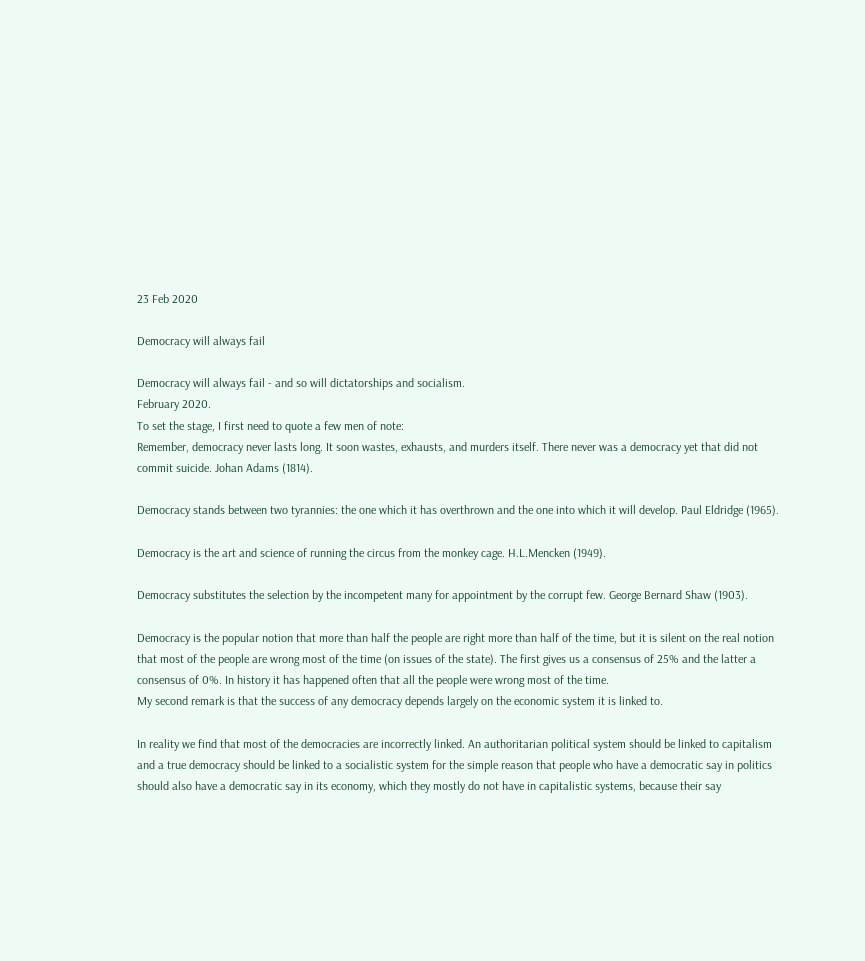23 Feb 2020

Democracy will always fail

Democracy will always fail - and so will dictatorships and socialism.
February 2020.
To set the stage, I first need to quote a few men of note:
Remember, democracy never lasts long. It soon wastes, exhausts, and murders itself. There never was a democracy yet that did not commit suicide. Johan Adams (1814).

Democracy stands between two tyrannies: the one which it has overthrown and the one into which it will develop. Paul Eldridge (1965).

Democracy is the art and science of running the circus from the monkey cage. H.L.Mencken (1949).

Democracy substitutes the selection by the incompetent many for appointment by the corrupt few. George Bernard Shaw (1903).

Democracy is the popular notion that more than half the people are right more than half of the time, but it is silent on the real notion that most of the people are wrong most of the time (on issues of the state). The first gives us a consensus of 25% and the latter a consensus of 0%. In history it has happened often that all the people were wrong most of the time.
My second remark is that the success of any democracy depends largely on the economic system it is linked to.

In reality we find that most of the democracies are incorrectly linked. An authoritarian political system should be linked to capitalism and a true democracy should be linked to a socialistic system for the simple reason that people who have a democratic say in politics should also have a democratic say in its economy, which they mostly do not have in capitalistic systems, because their say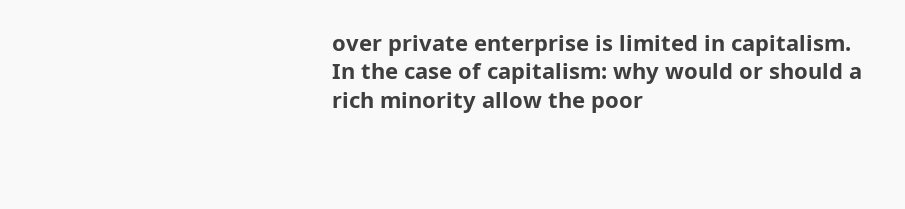over private enterprise is limited in capitalism.
In the case of capitalism: why would or should a rich minority allow the poor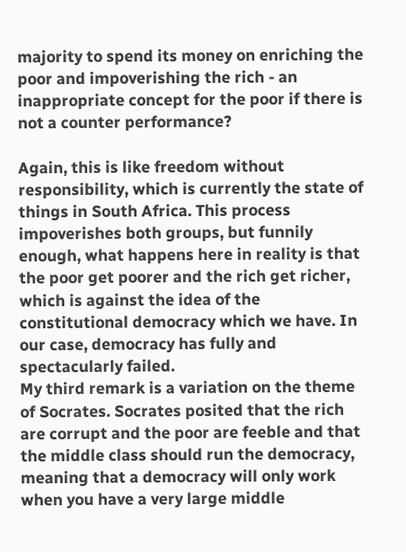majority to spend its money on enriching the poor and impoverishing the rich - an inappropriate concept for the poor if there is not a counter performance?

Again, this is like freedom without responsibility, which is currently the state of things in South Africa. This process impoverishes both groups, but funnily enough, what happens here in reality is that the poor get poorer and the rich get richer, which is against the idea of the constitutional democracy which we have. In our case, democracy has fully and spectacularly failed.
My third remark is a variation on the theme of Socrates. Socrates posited that the rich are corrupt and the poor are feeble and that the middle class should run the democracy, meaning that a democracy will only work when you have a very large middle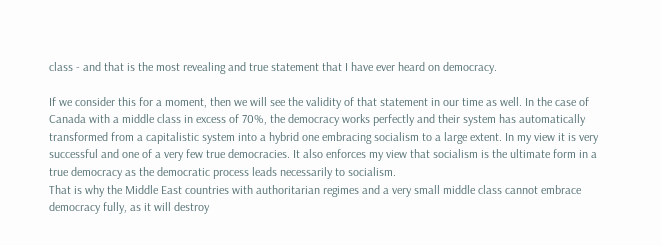class - and that is the most revealing and true statement that I have ever heard on democracy.

If we consider this for a moment, then we will see the validity of that statement in our time as well. In the case of Canada with a middle class in excess of 70%, the democracy works perfectly and their system has automatically transformed from a capitalistic system into a hybrid one embracing socialism to a large extent. In my view it is very successful and one of a very few true democracies. It also enforces my view that socialism is the ultimate form in a true democracy as the democratic process leads necessarily to socialism.
That is why the Middle East countries with authoritarian regimes and a very small middle class cannot embrace democracy fully, as it will destroy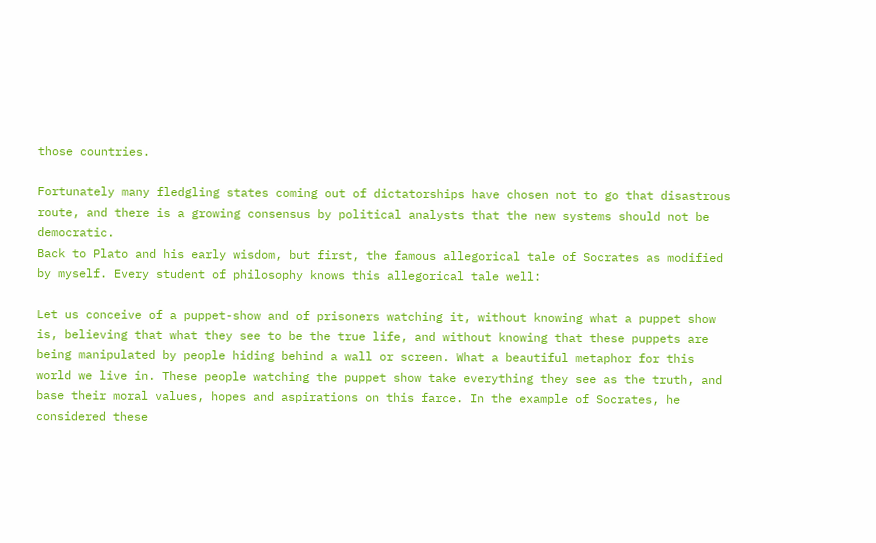those countries.

Fortunately many fledgling states coming out of dictatorships have chosen not to go that disastrous route, and there is a growing consensus by political analysts that the new systems should not be democratic.
Back to Plato and his early wisdom, but first, the famous allegorical tale of Socrates as modified by myself. Every student of philosophy knows this allegorical tale well:

Let us conceive of a puppet-show and of prisoners watching it, without knowing what a puppet show is, believing that what they see to be the true life, and without knowing that these puppets are being manipulated by people hiding behind a wall or screen. What a beautiful metaphor for this world we live in. These people watching the puppet show take everything they see as the truth, and base their moral values, hopes and aspirations on this farce. In the example of Socrates, he considered these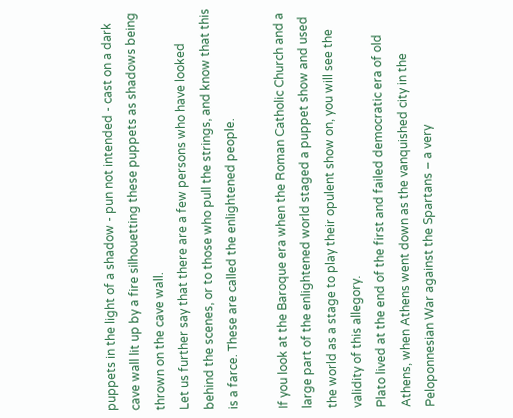puppets in the light of a shadow - pun not intended - cast on a dark cave wall lit up by a fire silhouetting these puppets as shadows being thrown on the cave wall.
Let us further say that there are a few persons who have looked behind the scenes, or to those who pull the strings, and know that this is a farce. These are called the enlightened people.

If you look at the Baroque era when the Roman Catholic Church and a large part of the enlightened world staged a puppet show and used the world as a stage to play their opulent show on, you will see the validity of this allegory.
Plato lived at the end of the first and failed democratic era of old Athens, when Athens went down as the vanquished city in the Peloponnesian War against the Spartans – a very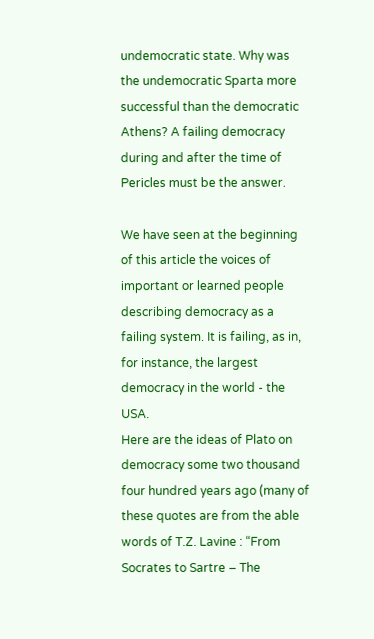undemocratic state. Why was the undemocratic Sparta more successful than the democratic Athens? A failing democracy during and after the time of Pericles must be the answer.

We have seen at the beginning of this article the voices of important or learned people describing democracy as a failing system. It is failing, as in, for instance, the largest democracy in the world - the USA.
Here are the ideas of Plato on democracy some two thousand four hundred years ago (many of these quotes are from the able words of T.Z. Lavine : “From Socrates to Sartre – The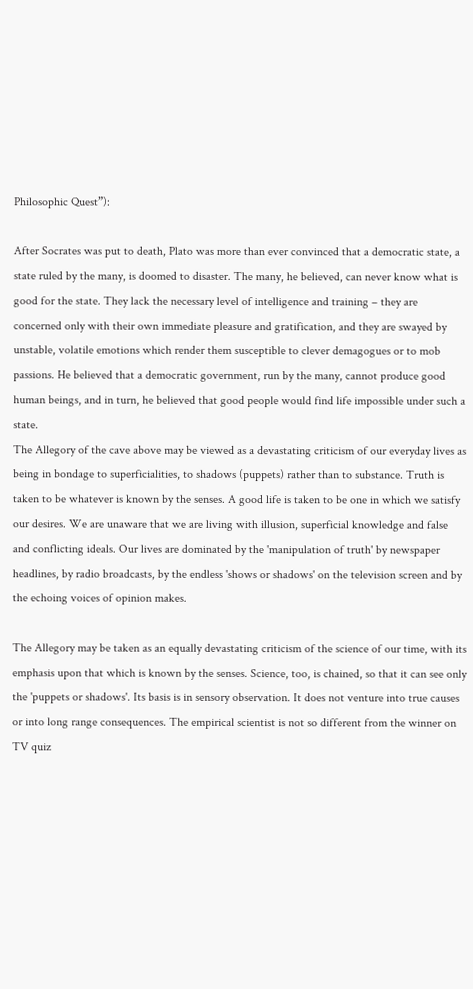Philosophic Quest”):

After Socrates was put to death, Plato was more than ever convinced that a democratic state, a state ruled by the many, is doomed to disaster. The many, he believed, can never know what is good for the state. They lack the necessary level of intelligence and training – they are concerned only with their own immediate pleasure and gratification, and they are swayed by unstable, volatile emotions which render them susceptible to clever demagogues or to mob passions. He believed that a democratic government, run by the many, cannot produce good human beings, and in turn, he believed that good people would find life impossible under such a state.
The Allegory of the cave above may be viewed as a devastating criticism of our everyday lives as being in bondage to superficialities, to shadows (puppets) rather than to substance. Truth is taken to be whatever is known by the senses. A good life is taken to be one in which we satisfy our desires. We are unaware that we are living with illusion, superficial knowledge and false and conflicting ideals. Our lives are dominated by the 'manipulation of truth' by newspaper headlines, by radio broadcasts, by the endless 'shows or shadows' on the television screen and by the echoing voices of opinion makes.

The Allegory may be taken as an equally devastating criticism of the science of our time, with its emphasis upon that which is known by the senses. Science, too, is chained, so that it can see only the 'puppets or shadows'. Its basis is in sensory observation. It does not venture into true causes or into long range consequences. The empirical scientist is not so different from the winner on TV quiz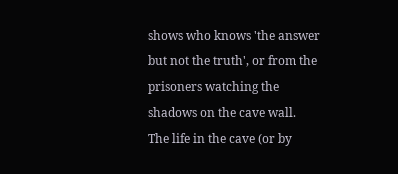shows who knows 'the answer but not the truth', or from the prisoners watching the shadows on the cave wall.
The life in the cave (or by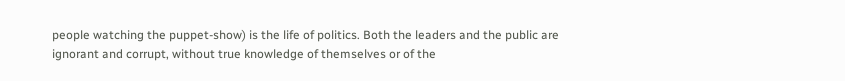people watching the puppet-show) is the life of politics. Both the leaders and the public are ignorant and corrupt, without true knowledge of themselves or of the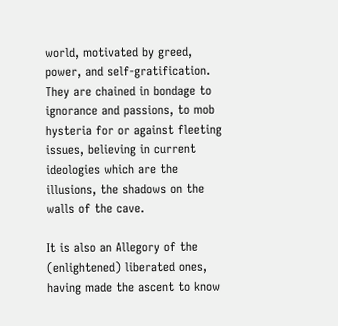world, motivated by greed, power, and self-gratification. They are chained in bondage to ignorance and passions, to mob hysteria for or against fleeting issues, believing in current ideologies which are the illusions, the shadows on the walls of the cave.

It is also an Allegory of the (enlightened) liberated ones, having made the ascent to know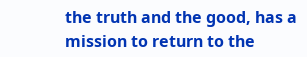the truth and the good, has a mission to return to the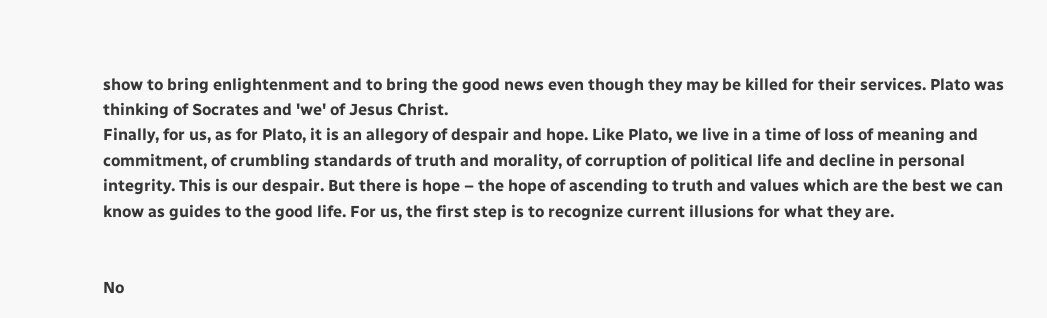show to bring enlightenment and to bring the good news even though they may be killed for their services. Plato was thinking of Socrates and 'we' of Jesus Christ.
Finally, for us, as for Plato, it is an allegory of despair and hope. Like Plato, we live in a time of loss of meaning and commitment, of crumbling standards of truth and morality, of corruption of political life and decline in personal integrity. This is our despair. But there is hope – the hope of ascending to truth and values which are the best we can know as guides to the good life. For us, the first step is to recognize current illusions for what they are.


No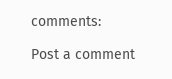comments:

Post a comment